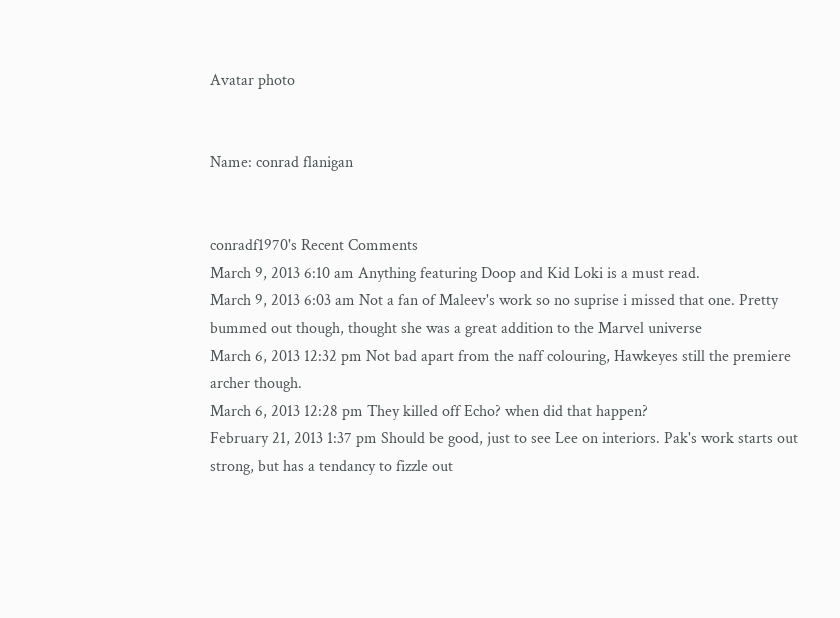Avatar photo


Name: conrad flanigan


conradf1970's Recent Comments
March 9, 2013 6:10 am Anything featuring Doop and Kid Loki is a must read.
March 9, 2013 6:03 am Not a fan of Maleev's work so no suprise i missed that one. Pretty bummed out though, thought she was a great addition to the Marvel universe
March 6, 2013 12:32 pm Not bad apart from the naff colouring, Hawkeyes still the premiere archer though.
March 6, 2013 12:28 pm They killed off Echo? when did that happen?
February 21, 2013 1:37 pm Should be good, just to see Lee on interiors. Pak's work starts out strong, but has a tendancy to fizzle out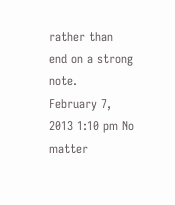rather than end on a strong note.
February 7, 2013 1:10 pm No matter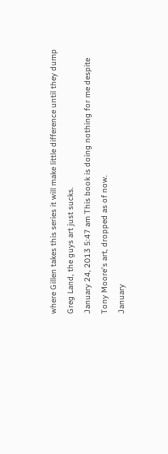where Gillen takes this series it will make little difference until they dump Greg Land, the guys art just sucks.
January 24, 2013 5:47 am This book is doing nothing for me despite Tony Moore's art, dropped as of now.
January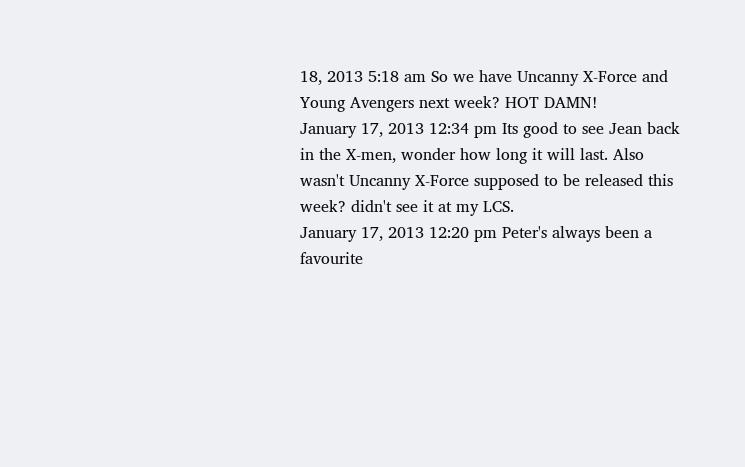18, 2013 5:18 am So we have Uncanny X-Force and Young Avengers next week? HOT DAMN!
January 17, 2013 12:34 pm Its good to see Jean back in the X-men, wonder how long it will last. Also wasn't Uncanny X-Force supposed to be released this week? didn't see it at my LCS.
January 17, 2013 12:20 pm Peter's always been a favourite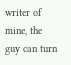writer of mine, the guy can turn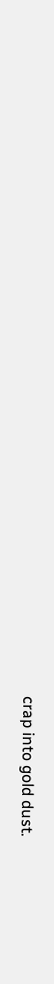crap into gold dust.